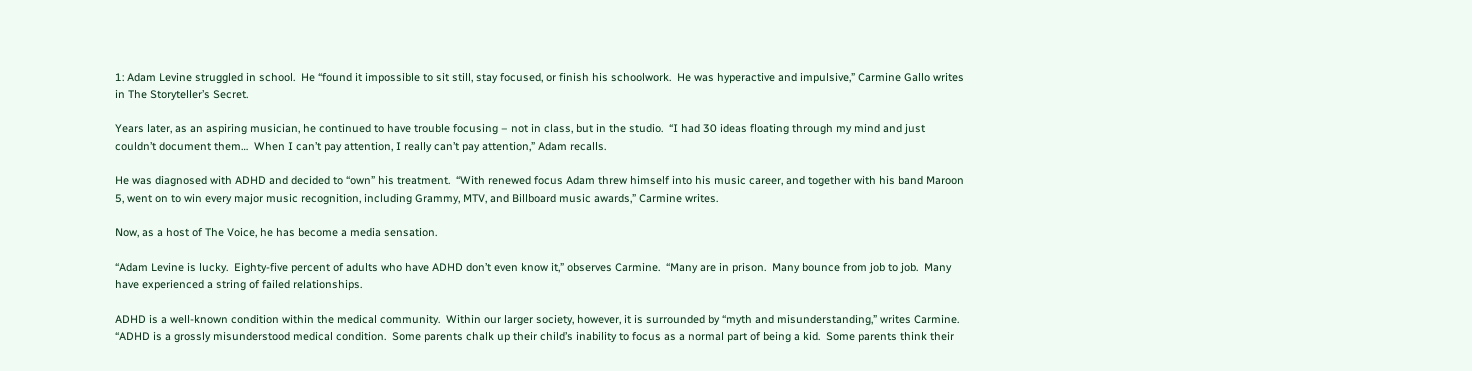1: Adam Levine struggled in school.  He “found it impossible to sit still, stay focused, or finish his schoolwork.  He was hyperactive and impulsive,” Carmine Gallo writes in The Storyteller’s Secret.

Years later, as an aspiring musician, he continued to have trouble focusing – not in class, but in the studio.  “I had 30 ideas floating through my mind and just couldn’t document them…  When I can’t pay attention, I really can’t pay attention,” Adam recalls.

He was diagnosed with ADHD and decided to “own” his treatment.  “With renewed focus Adam threw himself into his music career, and together with his band Maroon 5, went on to win every major music recognition, including Grammy, MTV, and Billboard music awards,” Carmine writes.

Now, as a host of The Voice, he has become a media sensation.

“Adam Levine is lucky.  Eighty-five percent of adults who have ADHD don’t even know it,” observes Carmine.  “Many are in prison.  Many bounce from job to job.  Many have experienced a string of failed relationships.

ADHD is a well-known condition within the medical community.  Within our larger society, however, it is surrounded by “myth and misunderstanding,” writes Carmine.  “ADHD is a grossly misunderstood medical condition.  Some parents chalk up their child’s inability to focus as a normal part of being a kid.  Some parents think their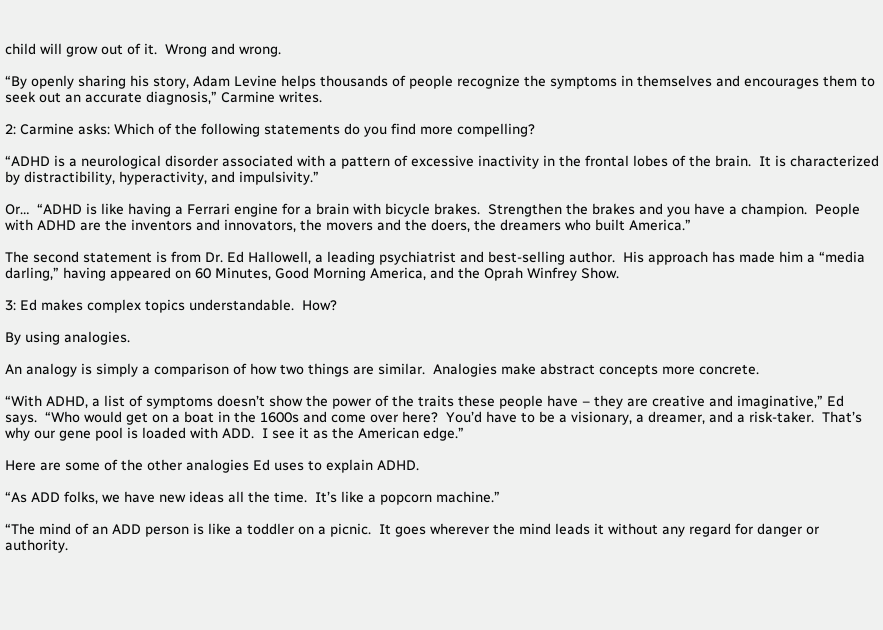child will grow out of it.  Wrong and wrong.

“By openly sharing his story, Adam Levine helps thousands of people recognize the symptoms in themselves and encourages them to seek out an accurate diagnosis,” Carmine writes.

2: Carmine asks: Which of the following statements do you find more compelling?

“ADHD is a neurological disorder associated with a pattern of excessive inactivity in the frontal lobes of the brain.  It is characterized by distractibility, hyperactivity, and impulsivity.”

Or…  “ADHD is like having a Ferrari engine for a brain with bicycle brakes.  Strengthen the brakes and you have a champion.  People with ADHD are the inventors and innovators, the movers and the doers, the dreamers who built America.”

The second statement is from Dr. Ed Hallowell, a leading psychiatrist and best-selling author.  His approach has made him a “media darling,” having appeared on 60 Minutes, Good Morning America, and the Oprah Winfrey Show.

3: Ed makes complex topics understandable.  How?

By using analogies.

An analogy is simply a comparison of how two things are similar.  Analogies make abstract concepts more concrete.

“With ADHD, a list of symptoms doesn’t show the power of the traits these people have – they are creative and imaginative,” Ed says.  “Who would get on a boat in the 1600s and come over here?  You’d have to be a visionary, a dreamer, and a risk-taker.  That’s why our gene pool is loaded with ADD.  I see it as the American edge.”

Here are some of the other analogies Ed uses to explain ADHD.

“As ADD folks, we have new ideas all the time.  It’s like a popcorn machine.”

“The mind of an ADD person is like a toddler on a picnic.  It goes wherever the mind leads it without any regard for danger or authority.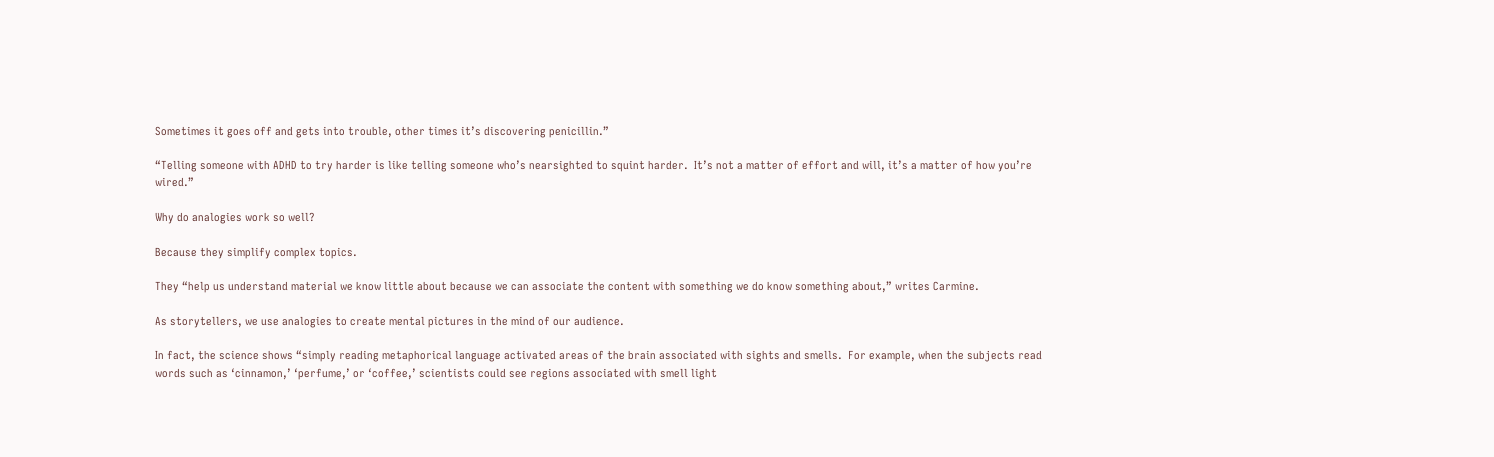Sometimes it goes off and gets into trouble, other times it’s discovering penicillin.”

“Telling someone with ADHD to try harder is like telling someone who’s nearsighted to squint harder.  It’s not a matter of effort and will, it’s a matter of how you’re wired.”

Why do analogies work so well?

Because they simplify complex topics.

They “help us understand material we know little about because we can associate the content with something we do know something about,” writes Carmine.

As storytellers, we use analogies to create mental pictures in the mind of our audience.

In fact, the science shows “simply reading metaphorical language activated areas of the brain associated with sights and smells.  For example, when the subjects read words such as ‘cinnamon,’ ‘perfume,’ or ‘coffee,’ scientists could see regions associated with smell light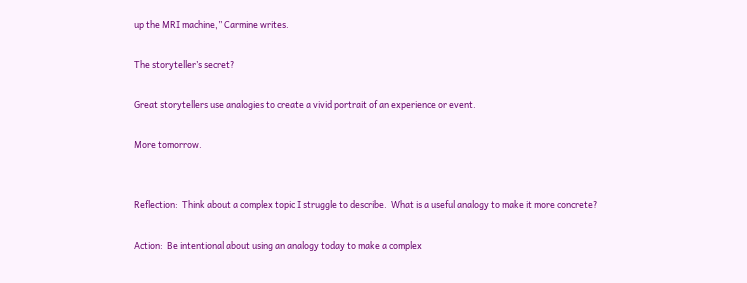up the MRI machine,” Carmine writes.

The storyteller’s secret?

Great storytellers use analogies to create a vivid portrait of an experience or event.

More tomorrow.


Reflection:  Think about a complex topic I struggle to describe.  What is a useful analogy to make it more concrete?

Action:  Be intentional about using an analogy today to make a complex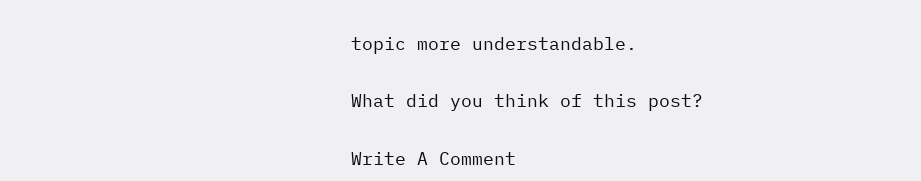topic more understandable.

What did you think of this post?

Write A Comment